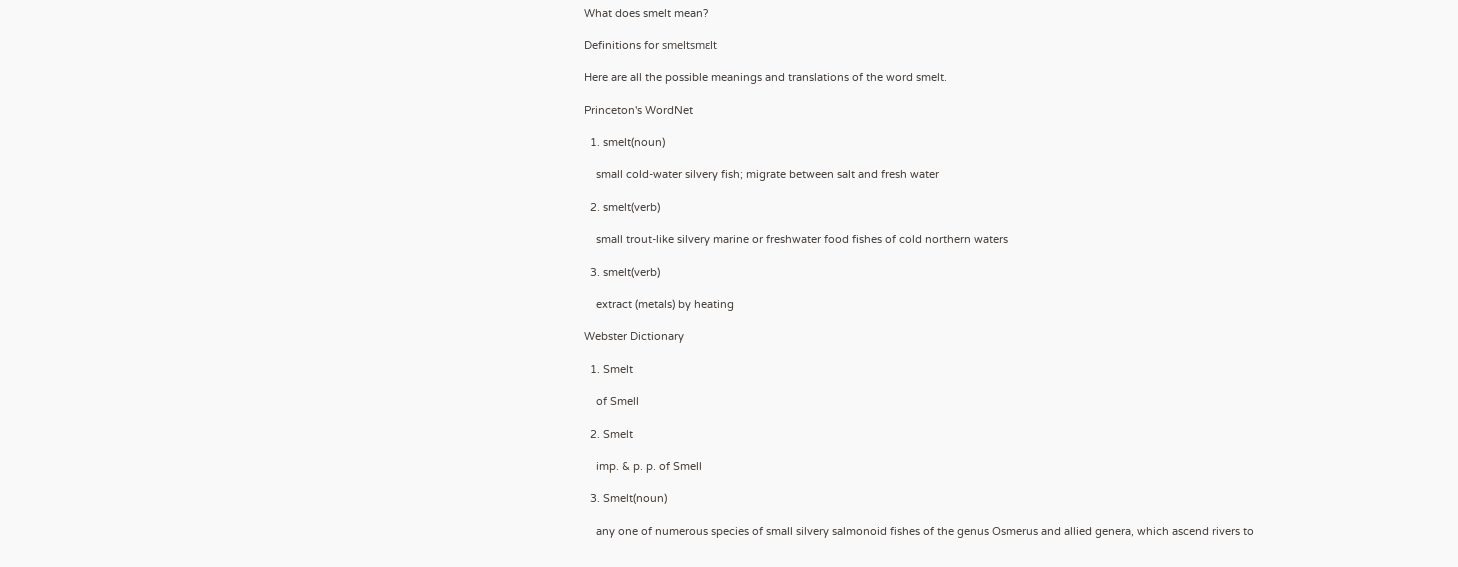What does smelt mean?

Definitions for smeltsmɛlt

Here are all the possible meanings and translations of the word smelt.

Princeton's WordNet

  1. smelt(noun)

    small cold-water silvery fish; migrate between salt and fresh water

  2. smelt(verb)

    small trout-like silvery marine or freshwater food fishes of cold northern waters

  3. smelt(verb)

    extract (metals) by heating

Webster Dictionary

  1. Smelt

    of Smell

  2. Smelt

    imp. & p. p. of Smell

  3. Smelt(noun)

    any one of numerous species of small silvery salmonoid fishes of the genus Osmerus and allied genera, which ascend rivers to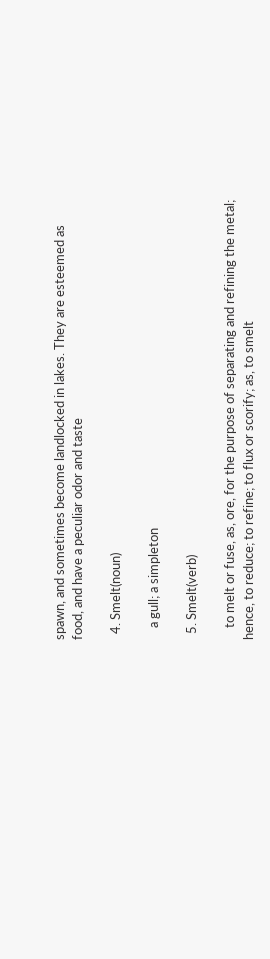spawn, and sometimes become landlocked in lakes. They are esteemed as food, and have a peculiar odor and taste

  4. Smelt(noun)

    a gull; a simpleton

  5. Smelt(verb)

    to melt or fuse, as, ore, for the purpose of separating and refining the metal; hence, to reduce; to refine; to flux or scorify; as, to smelt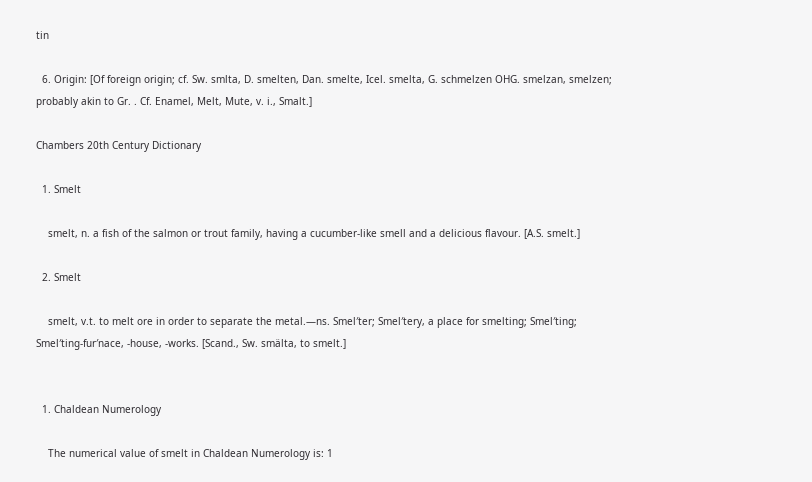tin

  6. Origin: [Of foreign origin; cf. Sw. smlta, D. smelten, Dan. smelte, Icel. smelta, G. schmelzen OHG. smelzan, smelzen; probably akin to Gr. . Cf. Enamel, Melt, Mute, v. i., Smalt.]

Chambers 20th Century Dictionary

  1. Smelt

    smelt, n. a fish of the salmon or trout family, having a cucumber-like smell and a delicious flavour. [A.S. smelt.]

  2. Smelt

    smelt, v.t. to melt ore in order to separate the metal.—ns. Smel′ter; Smel′tery, a place for smelting; Smel′ting; Smel′ting-fur′nace, -house, -works. [Scand., Sw. smälta, to smelt.]


  1. Chaldean Numerology

    The numerical value of smelt in Chaldean Numerology is: 1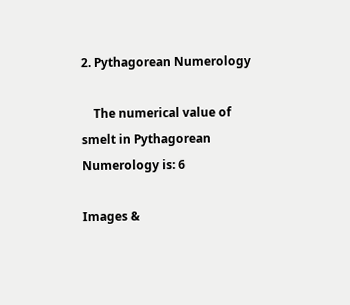2. Pythagorean Numerology

    The numerical value of smelt in Pythagorean Numerology is: 6

Images &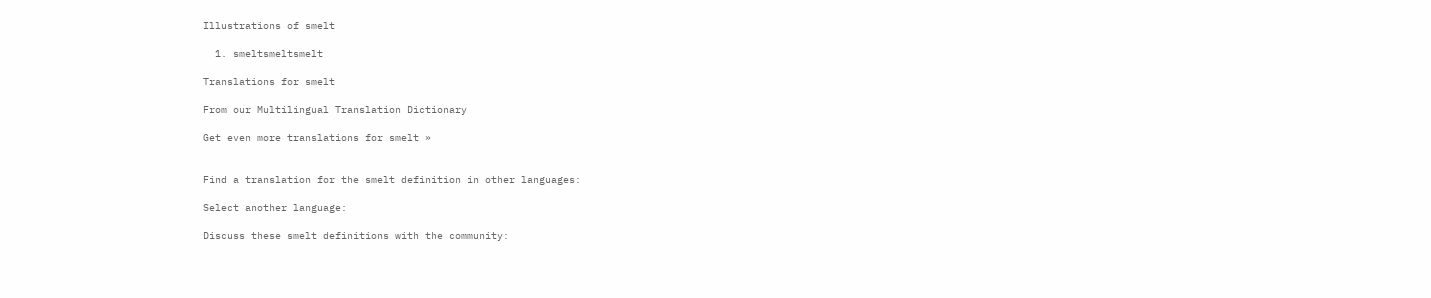Illustrations of smelt

  1. smeltsmeltsmelt

Translations for smelt

From our Multilingual Translation Dictionary

Get even more translations for smelt »


Find a translation for the smelt definition in other languages:

Select another language:

Discuss these smelt definitions with the community: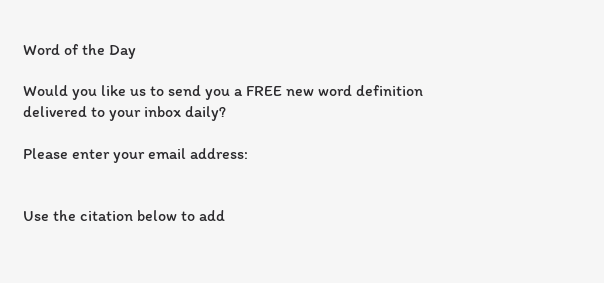Word of the Day

Would you like us to send you a FREE new word definition delivered to your inbox daily?

Please enter your email address:


Use the citation below to add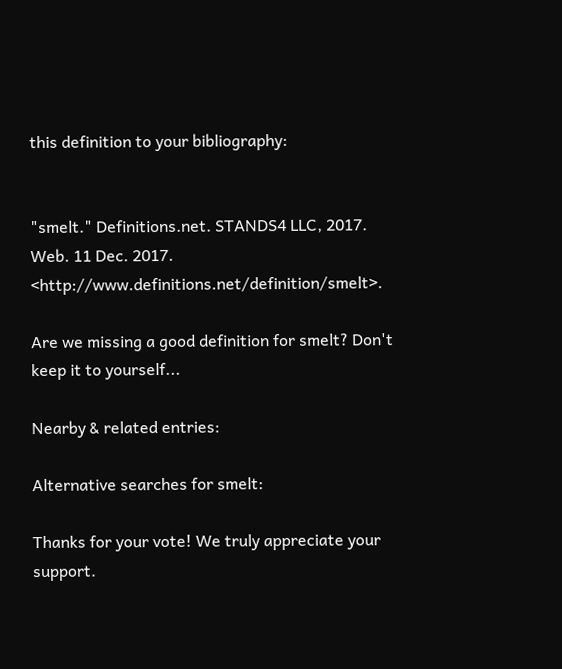this definition to your bibliography:


"smelt." Definitions.net. STANDS4 LLC, 2017. Web. 11 Dec. 2017. <http://www.definitions.net/definition/smelt>.

Are we missing a good definition for smelt? Don't keep it to yourself...

Nearby & related entries:

Alternative searches for smelt:

Thanks for your vote! We truly appreciate your support.